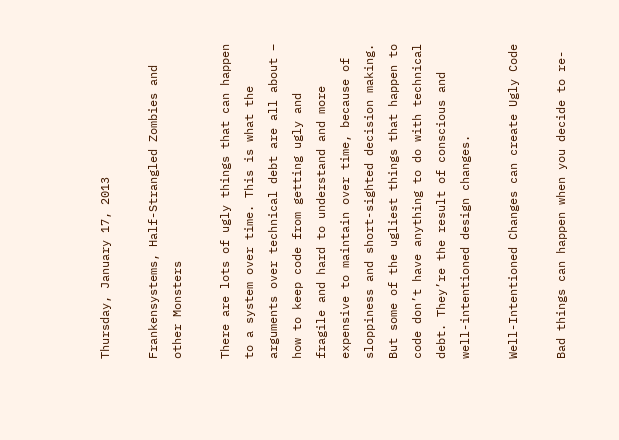Thursday, January 17, 2013

Frankensystems, Half-Strangled Zombies and other Monsters

There are lots of ugly things that can happen to a system over time. This is what the arguments over technical debt are all about – how to keep code from getting ugly and fragile and hard to understand and more expensive to maintain over time, because of sloppiness and short-sighted decision making. But some of the ugliest things that happen to code don’t have anything to do with technical debt. They’re the result of conscious and well-intentioned design changes.

Well-Intentioned Changes can create Ugly Code

Bad things can happen when you decide to re-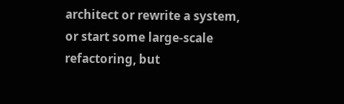architect or rewrite a system, or start some large-scale refactoring, but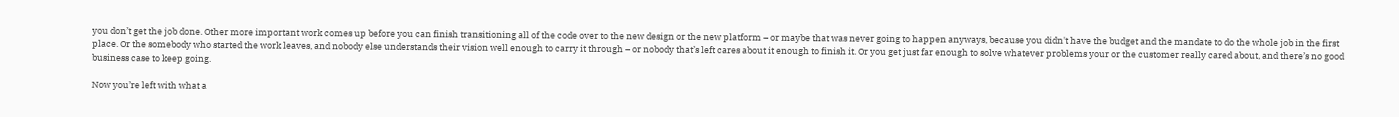you don’t get the job done. Other more important work comes up before you can finish transitioning all of the code over to the new design or the new platform – or maybe that was never going to happen anyways, because you didn't have the budget and the mandate to do the whole job in the first place. Or the somebody who started the work leaves, and nobody else understands their vision well enough to carry it through – or nobody that’s left cares about it enough to finish it. Or you get just far enough to solve whatever problems your or the customer really cared about, and there’s no good business case to keep going.

Now you’re left with what a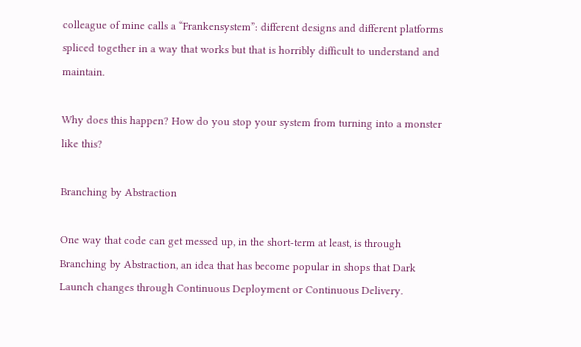colleague of mine calls a “Frankensystem”: different designs and different platforms spliced together in a way that works but that is horribly difficult to understand and maintain.

Why does this happen? How do you stop your system from turning into a monster like this?

Branching by Abstraction

One way that code can get messed up, in the short-term at least, is through Branching by Abstraction, an idea that has become popular in shops that Dark Launch changes through Continuous Deployment or Continuous Delivery.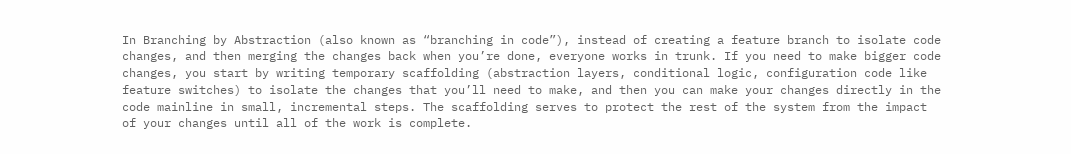In Branching by Abstraction (also known as “branching in code”), instead of creating a feature branch to isolate code changes, and then merging the changes back when you’re done, everyone works in trunk. If you need to make bigger code changes, you start by writing temporary scaffolding (abstraction layers, conditional logic, configuration code like feature switches) to isolate the changes that you’ll need to make, and then you can make your changes directly in the code mainline in small, incremental steps. The scaffolding serves to protect the rest of the system from the impact of your changes until all of the work is complete.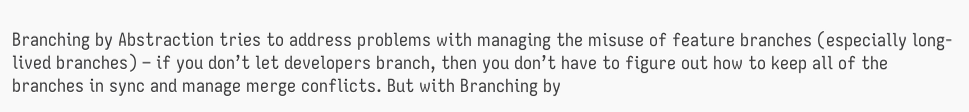Branching by Abstraction tries to address problems with managing the misuse of feature branches (especially long-lived branches) – if you don’t let developers branch, then you don’t have to figure out how to keep all of the branches in sync and manage merge conflicts. But with Branching by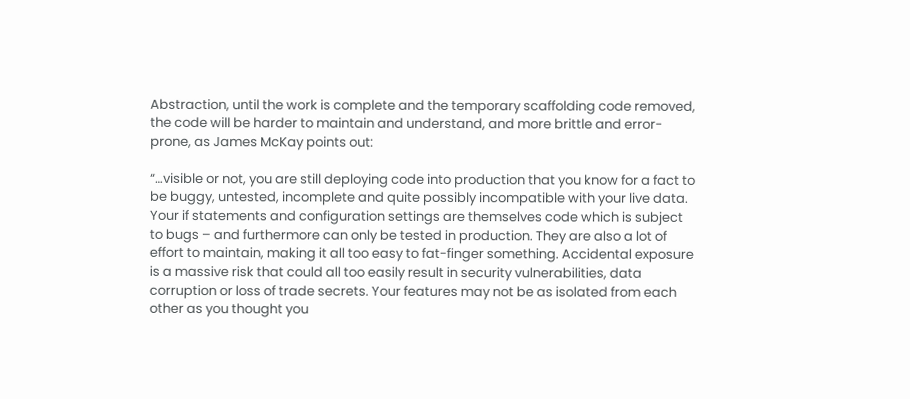Abstraction, until the work is complete and the temporary scaffolding code removed, the code will be harder to maintain and understand, and more brittle and error-prone, as James McKay points out:

“…visible or not, you are still deploying code into production that you know for a fact to be buggy, untested, incomplete and quite possibly incompatible with your live data. Your if statements and configuration settings are themselves code which is subject to bugs – and furthermore can only be tested in production. They are also a lot of effort to maintain, making it all too easy to fat-finger something. Accidental exposure is a massive risk that could all too easily result in security vulnerabilities, data corruption or loss of trade secrets. Your features may not be as isolated from each other as you thought you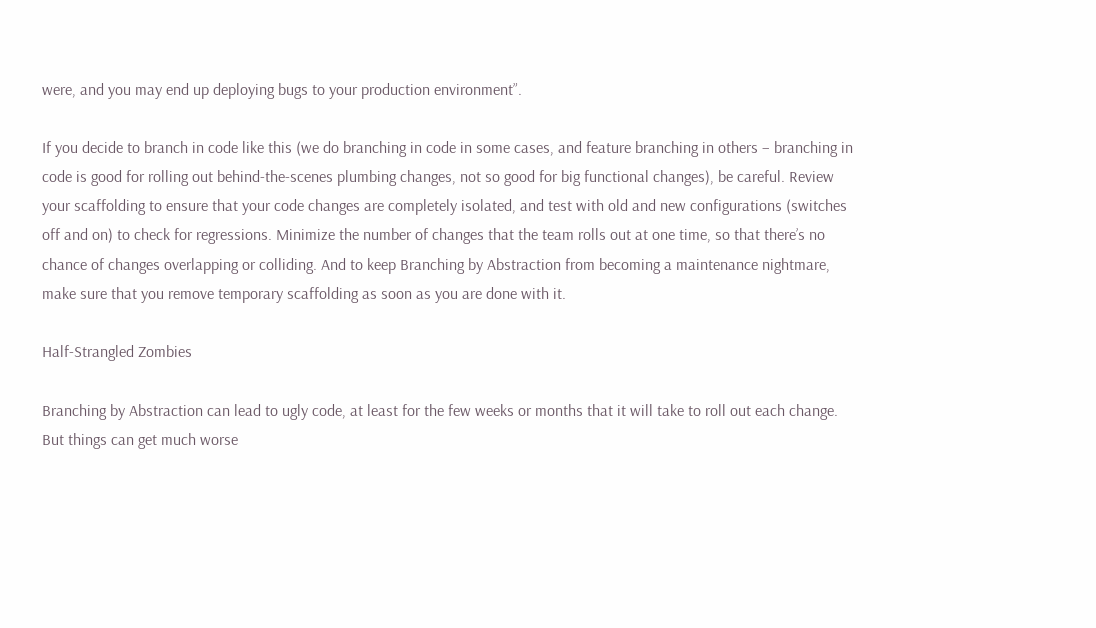were, and you may end up deploying bugs to your production environment”.

If you decide to branch in code like this (we do branching in code in some cases, and feature branching in others – branching in code is good for rolling out behind-the-scenes plumbing changes, not so good for big functional changes), be careful. Review your scaffolding to ensure that your code changes are completely isolated, and test with old and new configurations (switches off and on) to check for regressions. Minimize the number of changes that the team rolls out at one time, so that there’s no chance of changes overlapping or colliding. And to keep Branching by Abstraction from becoming a maintenance nightmare, make sure that you remove temporary scaffolding as soon as you are done with it.

Half-Strangled Zombies

Branching by Abstraction can lead to ugly code, at least for the few weeks or months that it will take to roll out each change. But things can get much worse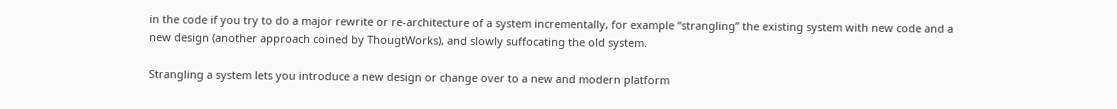in the code if you try to do a major rewrite or re-architecture of a system incrementally, for example “strangling” the existing system with new code and a new design (another approach coined by ThougtWorks), and slowly suffocating the old system.

Strangling a system lets you introduce a new design or change over to a new and modern platform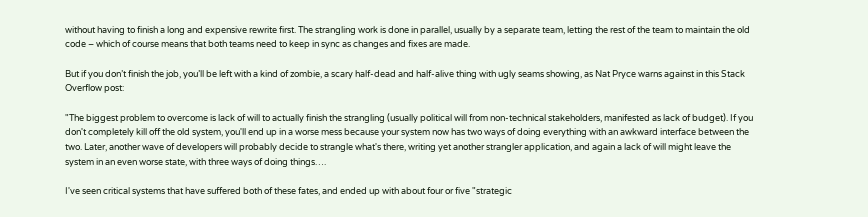without having to finish a long and expensive rewrite first. The strangling work is done in parallel, usually by a separate team, letting the rest of the team to maintain the old code – which of course means that both teams need to keep in sync as changes and fixes are made.

But if you don’t finish the job, you’ll be left with a kind of zombie, a scary half-dead and half-alive thing with ugly seams showing, as Nat Pryce warns against in this Stack Overflow post:

"The biggest problem to overcome is lack of will to actually finish the strangling (usually political will from non-technical stakeholders, manifested as lack of budget). If you don't completely kill off the old system, you'll end up in a worse mess because your system now has two ways of doing everything with an awkward interface between the two. Later, another wave of developers will probably decide to strangle what's there, writing yet another strangler application, and again a lack of will might leave the system in an even worse state, with three ways of doing things….

I've seen critical systems that have suffered both of these fates, and ended up with about four or five "strategic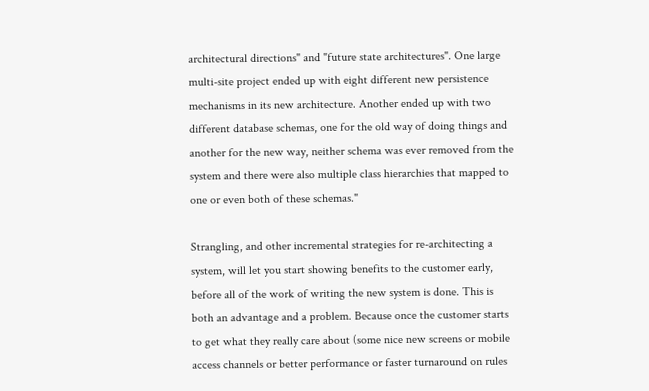architectural directions" and "future state architectures". One large multi-site project ended up with eight different new persistence mechanisms in its new architecture. Another ended up with two different database schemas, one for the old way of doing things and another for the new way, neither schema was ever removed from the system and there were also multiple class hierarchies that mapped to one or even both of these schemas."

Strangling, and other incremental strategies for re-architecting a system, will let you start showing benefits to the customer early, before all of the work of writing the new system is done. This is both an advantage and a problem. Because once the customer starts to get what they really care about (some nice new screens or mobile access channels or better performance or faster turnaround on rules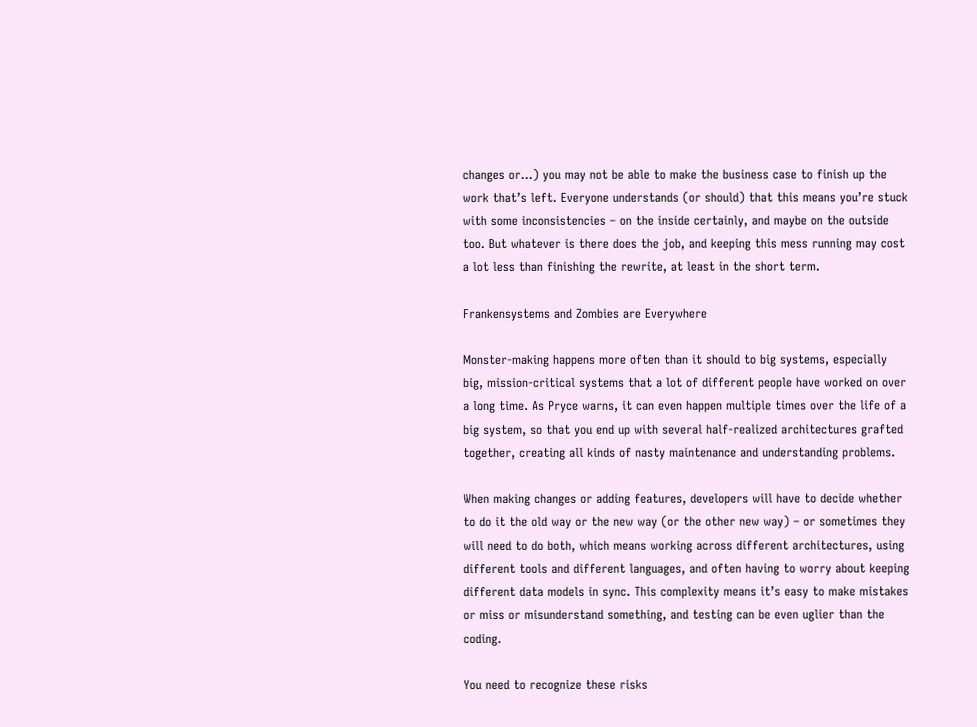changes or…) you may not be able to make the business case to finish up the work that’s left. Everyone understands (or should) that this means you’re stuck with some inconsistencies – on the inside certainly, and maybe on the outside too. But whatever is there does the job, and keeping this mess running may cost a lot less than finishing the rewrite, at least in the short term.

Frankensystems and Zombies are Everywhere

Monster-making happens more often than it should to big systems, especially big, mission-critical systems that a lot of different people have worked on over a long time. As Pryce warns, it can even happen multiple times over the life of a big system, so that you end up with several half-realized architectures grafted together, creating all kinds of nasty maintenance and understanding problems.

When making changes or adding features, developers will have to decide whether to do it the old way or the new way (or the other new way) – or sometimes they will need to do both, which means working across different architectures, using different tools and different languages, and often having to worry about keeping different data models in sync. This complexity means it’s easy to make mistakes or miss or misunderstand something, and testing can be even uglier than the coding.

You need to recognize these risks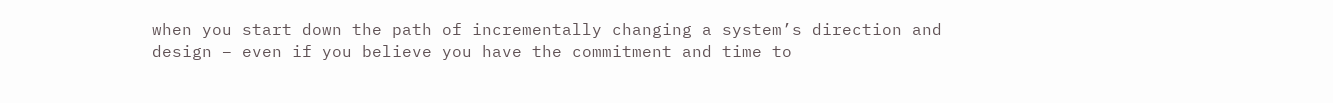when you start down the path of incrementally changing a system’s direction and design – even if you believe you have the commitment and time to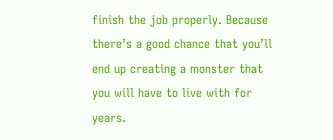finish the job properly. Because there’s a good chance that you’ll end up creating a monster that you will have to live with for years.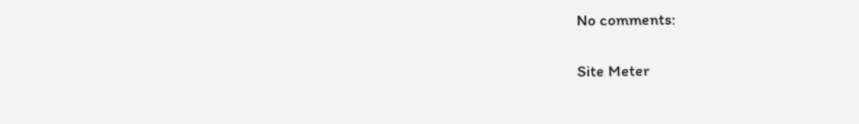No comments:

Site Meter